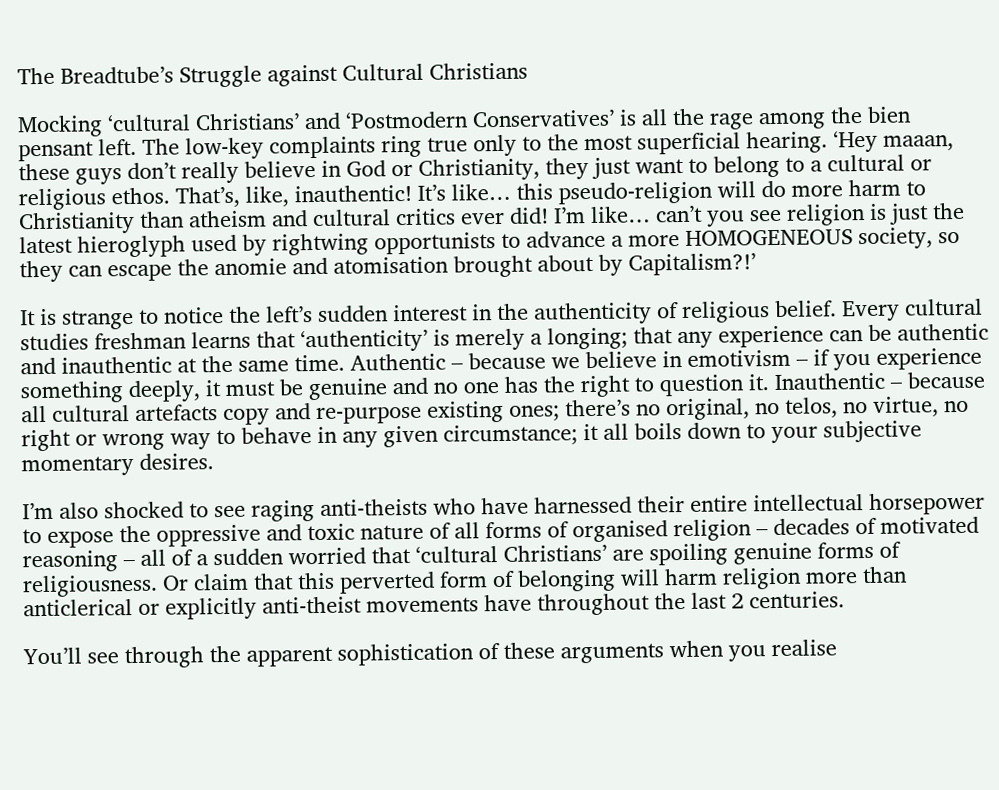The Breadtube’s Struggle against Cultural Christians

Mocking ‘cultural Christians’ and ‘Postmodern Conservatives’ is all the rage among the bien pensant left. The low-key complaints ring true only to the most superficial hearing. ‘Hey maaan, these guys don’t really believe in God or Christianity, they just want to belong to a cultural or religious ethos. That’s, like, inauthentic! It’s like… this pseudo-religion will do more harm to Christianity than atheism and cultural critics ever did! I’m like… can’t you see religion is just the latest hieroglyph used by rightwing opportunists to advance a more HOMOGENEOUS society, so they can escape the anomie and atomisation brought about by Capitalism?!’

It is strange to notice the left’s sudden interest in the authenticity of religious belief. Every cultural studies freshman learns that ‘authenticity’ is merely a longing; that any experience can be authentic and inauthentic at the same time. Authentic – because we believe in emotivism – if you experience something deeply, it must be genuine and no one has the right to question it. Inauthentic – because all cultural artefacts copy and re-purpose existing ones; there’s no original, no telos, no virtue, no right or wrong way to behave in any given circumstance; it all boils down to your subjective momentary desires.

I’m also shocked to see raging anti-theists who have harnessed their entire intellectual horsepower to expose the oppressive and toxic nature of all forms of organised religion – decades of motivated reasoning – all of a sudden worried that ‘cultural Christians’ are spoiling genuine forms of religiousness. Or claim that this perverted form of belonging will harm religion more than anticlerical or explicitly anti-theist movements have throughout the last 2 centuries.

You’ll see through the apparent sophistication of these arguments when you realise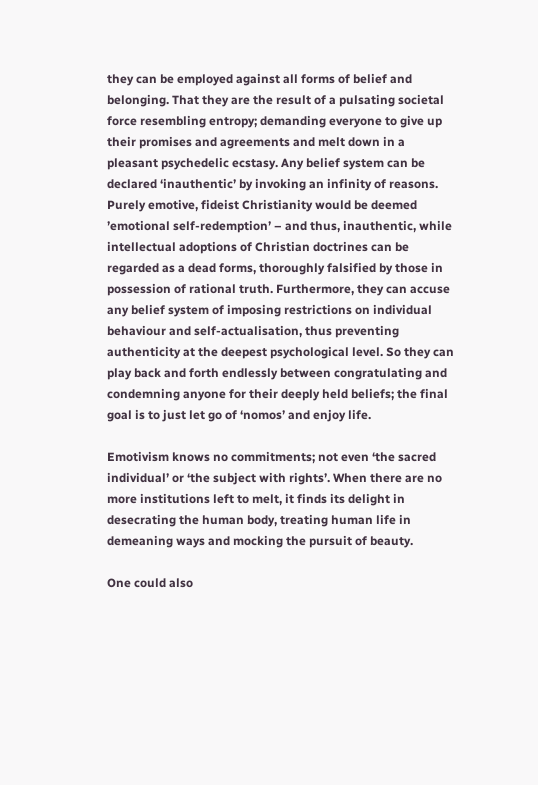they can be employed against all forms of belief and belonging. That they are the result of a pulsating societal force resembling entropy; demanding everyone to give up their promises and agreements and melt down in a pleasant psychedelic ecstasy. Any belief system can be declared ‘inauthentic’ by invoking an infinity of reasons. Purely emotive, fideist Christianity would be deemed ’emotional self-redemption’ – and thus, inauthentic, while intellectual adoptions of Christian doctrines can be regarded as a dead forms, thoroughly falsified by those in possession of rational truth. Furthermore, they can accuse any belief system of imposing restrictions on individual behaviour and self-actualisation, thus preventing authenticity at the deepest psychological level. So they can play back and forth endlessly between congratulating and condemning anyone for their deeply held beliefs; the final goal is to just let go of ‘nomos’ and enjoy life.

Emotivism knows no commitments; not even ‘the sacred individual’ or ‘the subject with rights’. When there are no more institutions left to melt, it finds its delight in desecrating the human body, treating human life in demeaning ways and mocking the pursuit of beauty.

One could also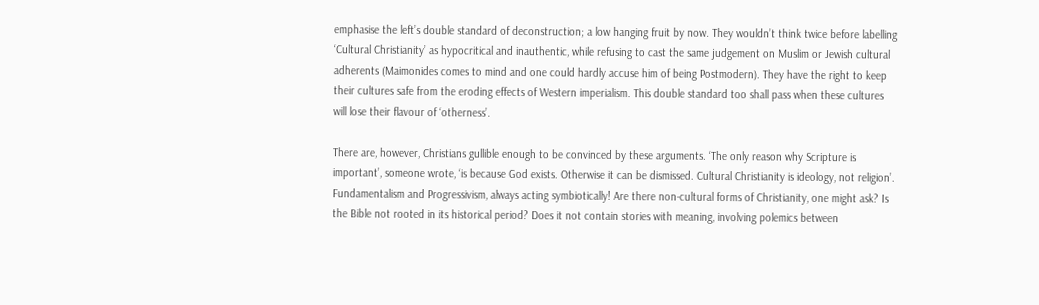emphasise the left’s double standard of deconstruction; a low hanging fruit by now. They wouldn’t think twice before labelling ‘Cultural Christianity’ as hypocritical and inauthentic, while refusing to cast the same judgement on Muslim or Jewish cultural adherents (Maimonides comes to mind and one could hardly accuse him of being Postmodern). They have the right to keep their cultures safe from the eroding effects of Western imperialism. This double standard too shall pass when these cultures will lose their flavour of ‘otherness’.

There are, however, Christians gullible enough to be convinced by these arguments. ‘The only reason why Scripture is important’, someone wrote, ‘is because God exists. Otherwise it can be dismissed. Cultural Christianity is ideology, not religion’.
Fundamentalism and Progressivism, always acting symbiotically! Are there non-cultural forms of Christianity, one might ask? Is the Bible not rooted in its historical period? Does it not contain stories with meaning, involving polemics between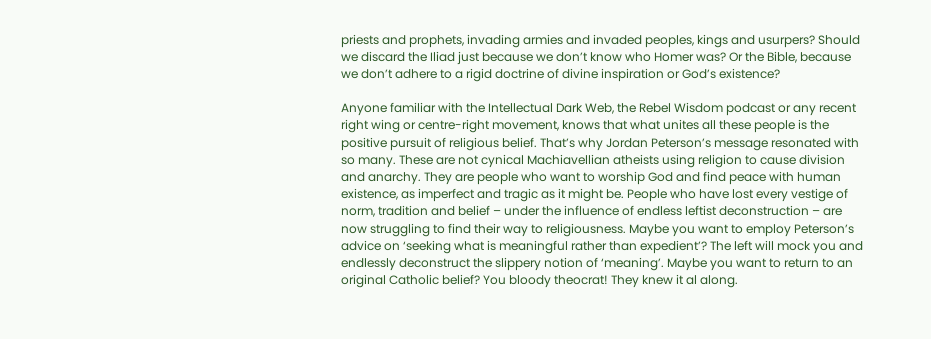priests and prophets, invading armies and invaded peoples, kings and usurpers? Should we discard the Iliad just because we don’t know who Homer was? Or the Bible, because we don’t adhere to a rigid doctrine of divine inspiration or God’s existence?

Anyone familiar with the Intellectual Dark Web, the Rebel Wisdom podcast or any recent right wing or centre-right movement, knows that what unites all these people is the positive pursuit of religious belief. That’s why Jordan Peterson’s message resonated with so many. These are not cynical Machiavellian atheists using religion to cause division and anarchy. They are people who want to worship God and find peace with human existence, as imperfect and tragic as it might be. People who have lost every vestige of norm, tradition and belief – under the influence of endless leftist deconstruction – are now struggling to find their way to religiousness. Maybe you want to employ Peterson’s advice on ‘seeking what is meaningful rather than expedient’? The left will mock you and endlessly deconstruct the slippery notion of ‘meaning’. Maybe you want to return to an original Catholic belief? You bloody theocrat! They knew it al along.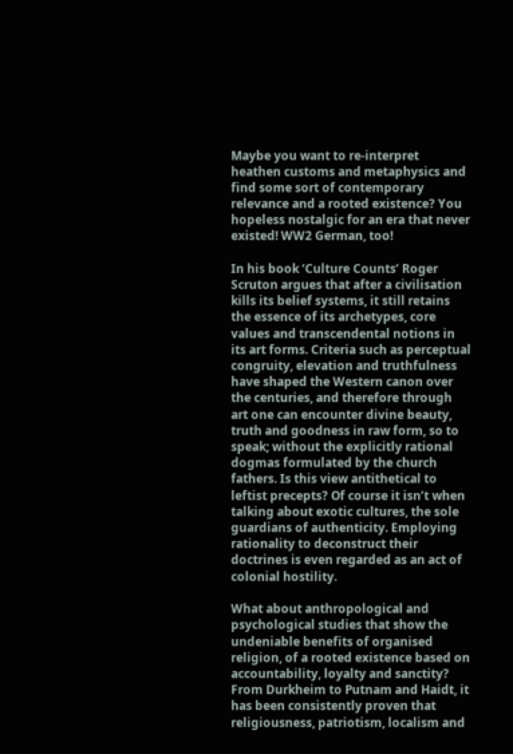Maybe you want to re-interpret heathen customs and metaphysics and find some sort of contemporary relevance and a rooted existence? You hopeless nostalgic for an era that never existed! WW2 German, too!

In his book ‘Culture Counts’ Roger Scruton argues that after a civilisation kills its belief systems, it still retains the essence of its archetypes, core values and transcendental notions in its art forms. Criteria such as perceptual congruity, elevation and truthfulness have shaped the Western canon over the centuries, and therefore through art one can encounter divine beauty, truth and goodness in raw form, so to speak; without the explicitly rational dogmas formulated by the church fathers. Is this view antithetical to leftist precepts? Of course it isn’t when talking about exotic cultures, the sole guardians of authenticity. Employing rationality to deconstruct their doctrines is even regarded as an act of colonial hostility.

What about anthropological and psychological studies that show the undeniable benefits of organised religion, of a rooted existence based on accountability, loyalty and sanctity? From Durkheim to Putnam and Haidt, it has been consistently proven that religiousness, patriotism, localism and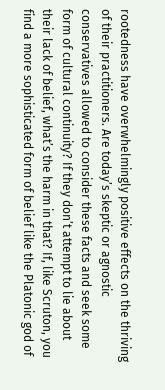rootedness have overwhelmingly positive effects on the thriving of their practitioners. Are today’s skeptic or agnostic conservatives allowed to consider these facts and seek some form of cultural continuity? If they don’t attempt to lie about their lack of belief, what’s the harm in that? If, like Scruton, you find a more sophisticated form of belief like the Platonic god of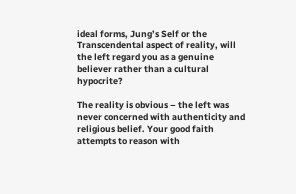ideal forms, Jung’s Self or the Transcendental aspect of reality, will the left regard you as a genuine believer rather than a cultural hypocrite?

The reality is obvious – the left was never concerned with authenticity and religious belief. Your good faith attempts to reason with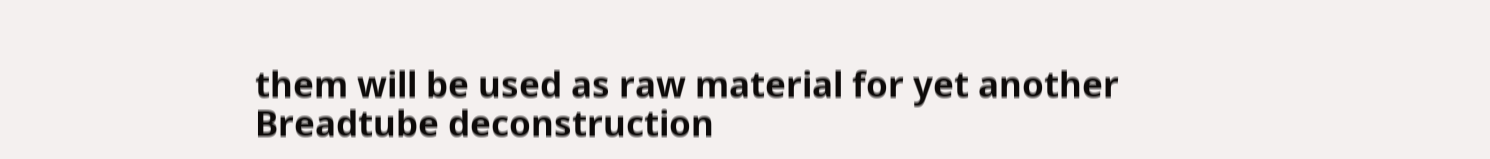them will be used as raw material for yet another Breadtube deconstruction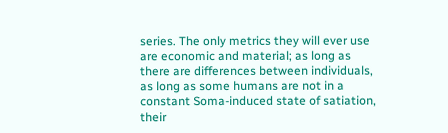series. The only metrics they will ever use are economic and material; as long as there are differences between individuals, as long as some humans are not in a constant Soma-induced state of satiation, their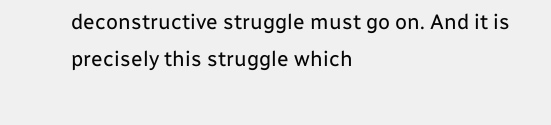deconstructive struggle must go on. And it is precisely this struggle which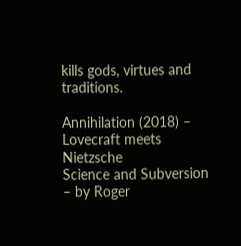kills gods, virtues and traditions.

Annihilation (2018) – Lovecraft meets Nietzsche
Science and Subversion – by Roger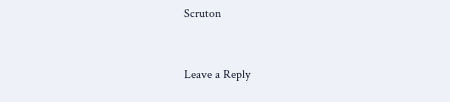Scruton


Leave a Reply